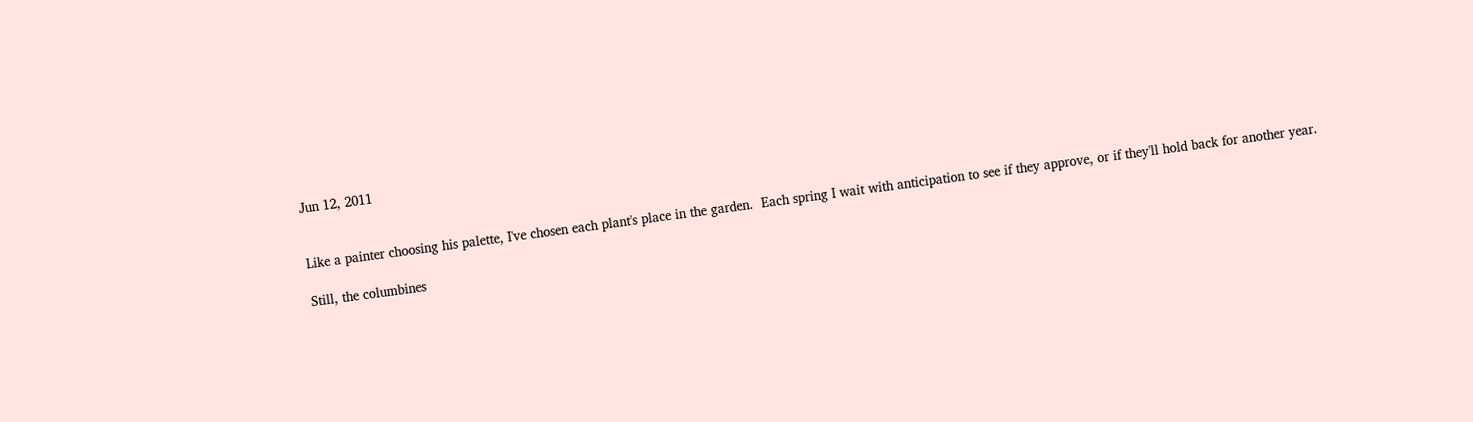Jun 12, 2011


Like a painter choosing his palette, I've chosen each plant's place in the garden.  Each spring I wait with anticipation to see if they approve, or if they'll hold back for another year.

Still, the columbines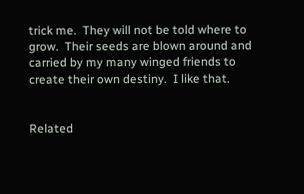trick me.  They will not be told where to grow.  Their seeds are blown around and carried by my many winged friends to create their own destiny.  I like that.


Related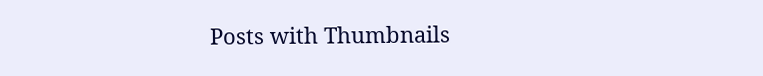Posts with Thumbnails